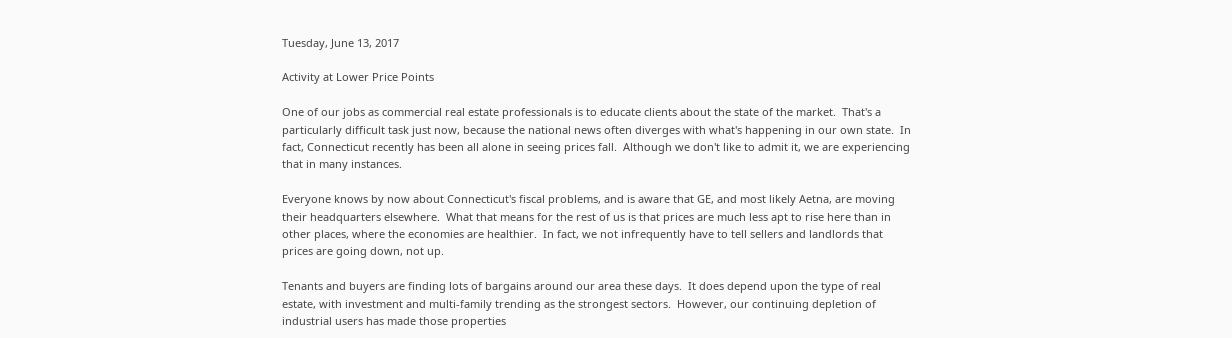Tuesday, June 13, 2017

Activity at Lower Price Points

One of our jobs as commercial real estate professionals is to educate clients about the state of the market.  That's a particularly difficult task just now, because the national news often diverges with what's happening in our own state.  In fact, Connecticut recently has been all alone in seeing prices fall.  Although we don't like to admit it, we are experiencing that in many instances.

Everyone knows by now about Connecticut's fiscal problems, and is aware that GE, and most likely Aetna, are moving their headquarters elsewhere.  What that means for the rest of us is that prices are much less apt to rise here than in other places, where the economies are healthier.  In fact, we not infrequently have to tell sellers and landlords that prices are going down, not up.

Tenants and buyers are finding lots of bargains around our area these days.  It does depend upon the type of real estate, with investment and multi-family trending as the strongest sectors.  However, our continuing depletion of industrial users has made those properties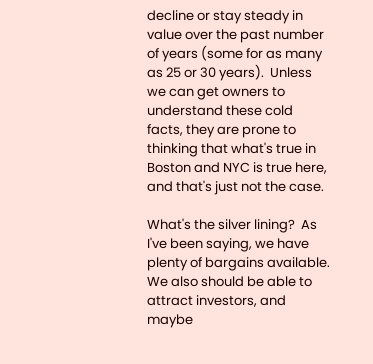decline or stay steady in value over the past number of years (some for as many as 25 or 30 years).  Unless we can get owners to understand these cold facts, they are prone to thinking that what's true in Boston and NYC is true here, and that's just not the case.

What's the silver lining?  As I've been saying, we have plenty of bargains available. We also should be able to attract investors, and maybe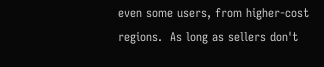even some users, from higher-cost regions.  As long as sellers don't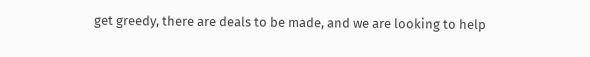get greedy, there are deals to be made, and we are looking to help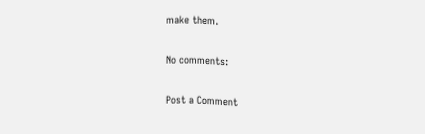make them.

No comments:

Post a Comment